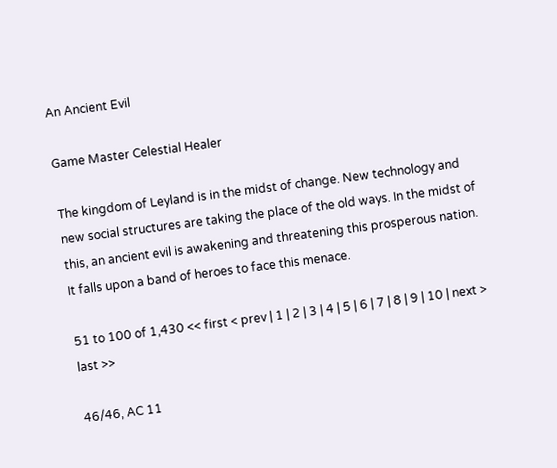An Ancient Evil

Game Master Celestial Healer

The kingdom of Leyland is in the midst of change. New technology and new social structures are taking the place of the old ways. In the midst of this, an ancient evil is awakening and threatening this prosperous nation. It falls upon a band of heroes to face this menace.

51 to 100 of 1,430 << first < prev | 1 | 2 | 3 | 4 | 5 | 6 | 7 | 8 | 9 | 10 | next > last >>

46/46, AC 11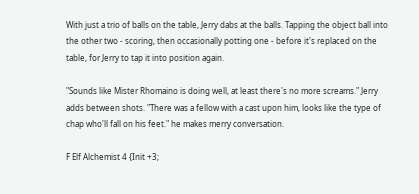With just a trio of balls on the table, Jerry dabs at the balls. Tapping the object ball into the other two - scoring, then occasionally potting one - before it's replaced on the table, for Jerry to tap it into position again.

"Sounds like Mister Rhomaino is doing well, at least there's no more screams." Jerry adds between shots. "There was a fellow with a cast upon him, looks like the type of chap who'll fall on his feet." he makes merry conversation.

F Elf Alchemist 4 {Init +3;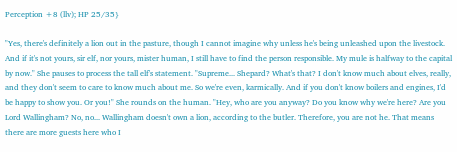Perception +8 (llv); HP 25/35}

"Yes, there's definitely a lion out in the pasture, though I cannot imagine why unless he's being unleashed upon the livestock. And if it's not yours, sir elf, nor yours, mister human, I still have to find the person responsible. My mule is halfway to the capital by now." She pauses to process the tall elf's statement. "Supreme... Shepard? What's that? I don't know much about elves, really, and they don't seem to care to know much about me. So we're even, karmically. And if you don't know boilers and engines, I'd be happy to show you. Or you!" She rounds on the human. "Hey, who are you anyway? Do you know why we're here? Are you Lord Wallingham? No, no... Wallingham doesn't own a lion, according to the butler. Therefore, you are not he. That means there are more guests here who I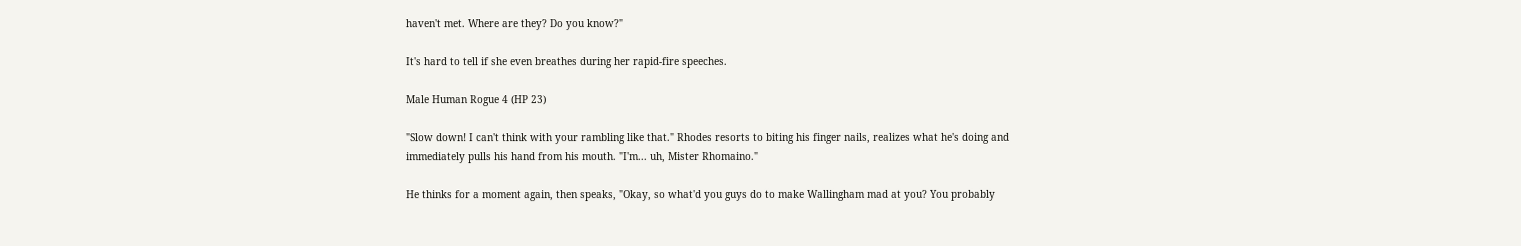haven't met. Where are they? Do you know?"

It's hard to tell if she even breathes during her rapid-fire speeches.

Male Human Rogue 4 (HP 23)

"Slow down! I can't think with your rambling like that." Rhodes resorts to biting his finger nails, realizes what he's doing and immediately pulls his hand from his mouth. "I'm... uh, Mister Rhomaino."

He thinks for a moment again, then speaks, "Okay, so what'd you guys do to make Wallingham mad at you? You probably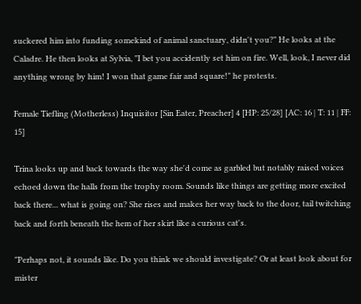suckered him into funding somekind of animal sanctuary, didn't you?" He looks at the Caladre. He then looks at Sylvia, "I bet you accidently set him on fire. Well, look, I never did anything wrong by him! I won that game fair and square!" he protests.

Female Tiefling (Motherless) Inquisitor [Sin Eater, Preacher] 4 [HP: 25/28] [AC: 16 | T: 11 | FF: 15]

Trina looks up and back towards the way she'd come as garbled but notably raised voices echoed down the halls from the trophy room. Sounds like things are getting more excited back there... what is going on? She rises and makes her way back to the door, tail twitching back and forth beneath the hem of her skirt like a curious cat's.

"Perhaps not, it sounds like. Do you think we should investigate? Or at least look about for mister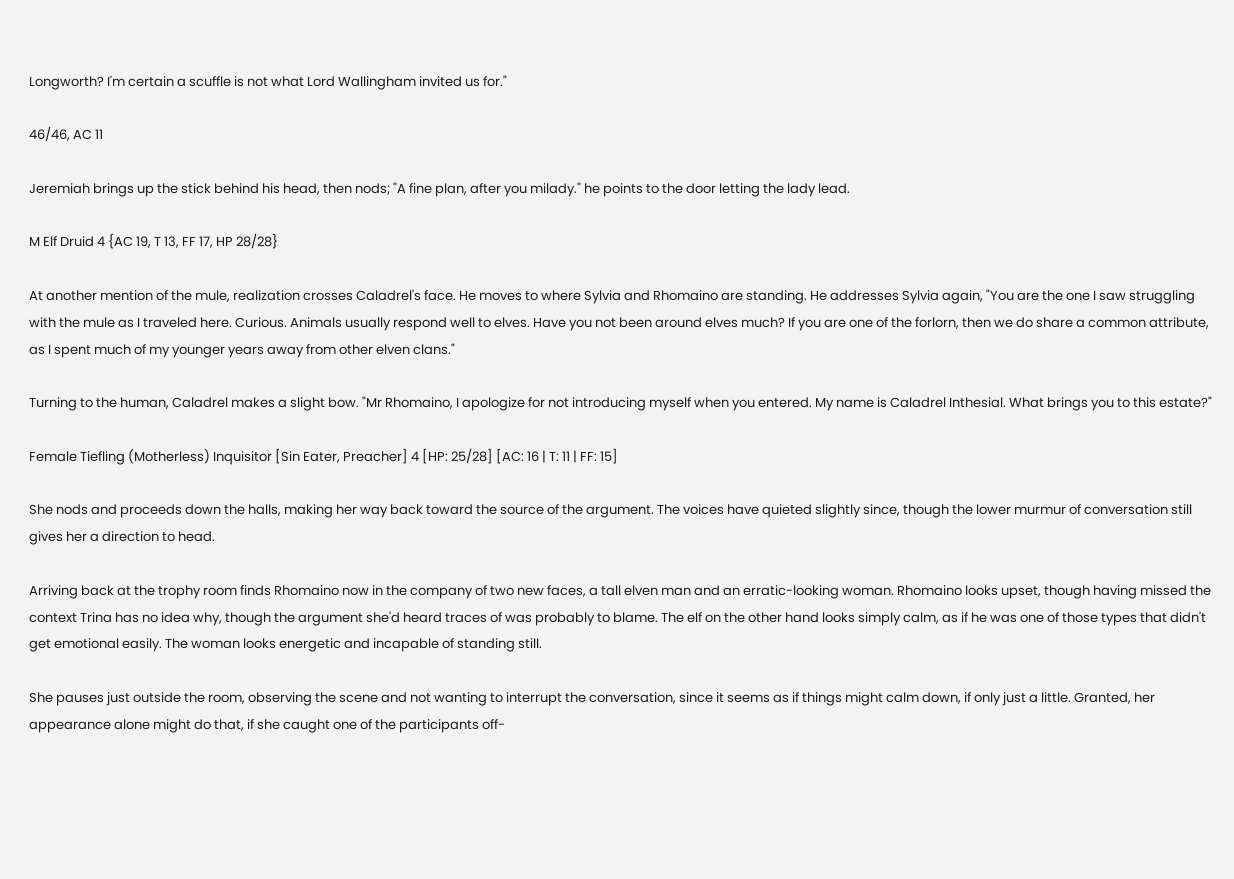Longworth? I'm certain a scuffle is not what Lord Wallingham invited us for."

46/46, AC 11

Jeremiah brings up the stick behind his head, then nods; "A fine plan, after you milady." he points to the door letting the lady lead.

M Elf Druid 4 {AC 19, T 13, FF 17, HP 28/28}

At another mention of the mule, realization crosses Caladrel's face. He moves to where Sylvia and Rhomaino are standing. He addresses Sylvia again, "You are the one I saw struggling with the mule as I traveled here. Curious. Animals usually respond well to elves. Have you not been around elves much? If you are one of the forlorn, then we do share a common attribute, as I spent much of my younger years away from other elven clans."

Turning to the human, Caladrel makes a slight bow. "Mr Rhomaino, I apologize for not introducing myself when you entered. My name is Caladrel Inthesial. What brings you to this estate?"

Female Tiefling (Motherless) Inquisitor [Sin Eater, Preacher] 4 [HP: 25/28] [AC: 16 | T: 11 | FF: 15]

She nods and proceeds down the halls, making her way back toward the source of the argument. The voices have quieted slightly since, though the lower murmur of conversation still gives her a direction to head.

Arriving back at the trophy room finds Rhomaino now in the company of two new faces, a tall elven man and an erratic-looking woman. Rhomaino looks upset, though having missed the context Trina has no idea why, though the argument she'd heard traces of was probably to blame. The elf on the other hand looks simply calm, as if he was one of those types that didn't get emotional easily. The woman looks energetic and incapable of standing still.

She pauses just outside the room, observing the scene and not wanting to interrupt the conversation, since it seems as if things might calm down, if only just a little. Granted, her appearance alone might do that, if she caught one of the participants off-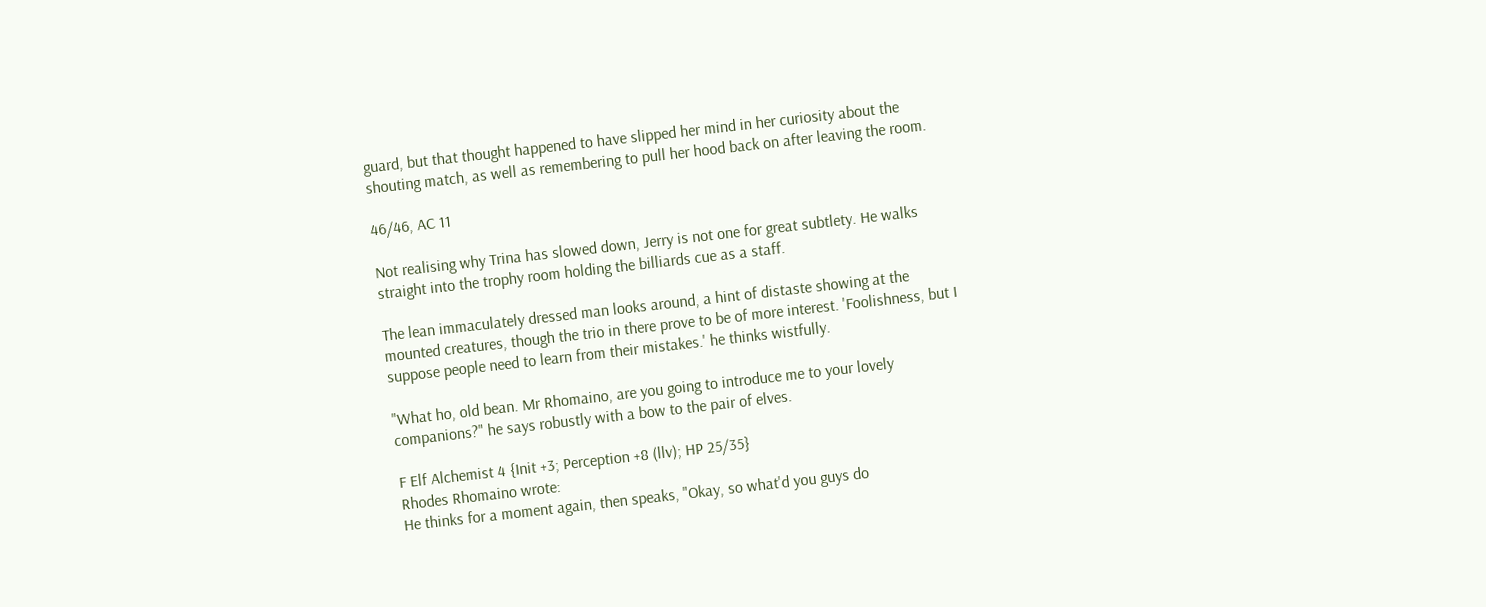guard, but that thought happened to have slipped her mind in her curiosity about the shouting match, as well as remembering to pull her hood back on after leaving the room.

46/46, AC 11

Not realising why Trina has slowed down, Jerry is not one for great subtlety. He walks straight into the trophy room holding the billiards cue as a staff.

The lean immaculately dressed man looks around, a hint of distaste showing at the mounted creatures, though the trio in there prove to be of more interest. 'Foolishness, but I suppose people need to learn from their mistakes.' he thinks wistfully.

"What ho, old bean. Mr Rhomaino, are you going to introduce me to your lovely companions?" he says robustly with a bow to the pair of elves.

F Elf Alchemist 4 {Init +3; Perception +8 (llv); HP 25/35}
Rhodes Rhomaino wrote:
He thinks for a moment again, then speaks, "Okay, so what'd you guys do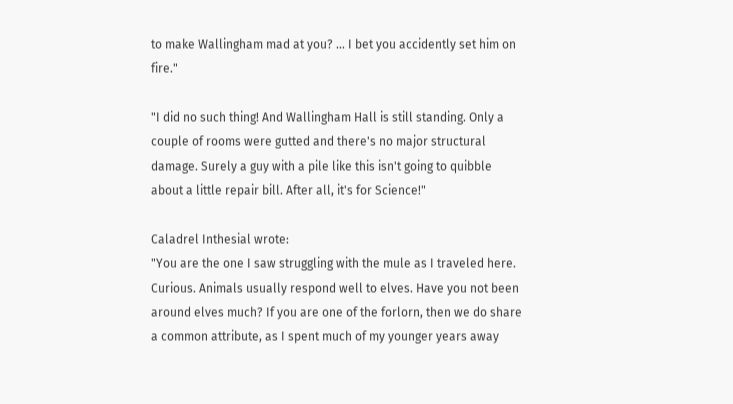to make Wallingham mad at you? ... I bet you accidently set him on fire."

"I did no such thing! And Wallingham Hall is still standing. Only a couple of rooms were gutted and there's no major structural damage. Surely a guy with a pile like this isn't going to quibble about a little repair bill. After all, it's for Science!"

Caladrel Inthesial wrote:
"You are the one I saw struggling with the mule as I traveled here. Curious. Animals usually respond well to elves. Have you not been around elves much? If you are one of the forlorn, then we do share a common attribute, as I spent much of my younger years away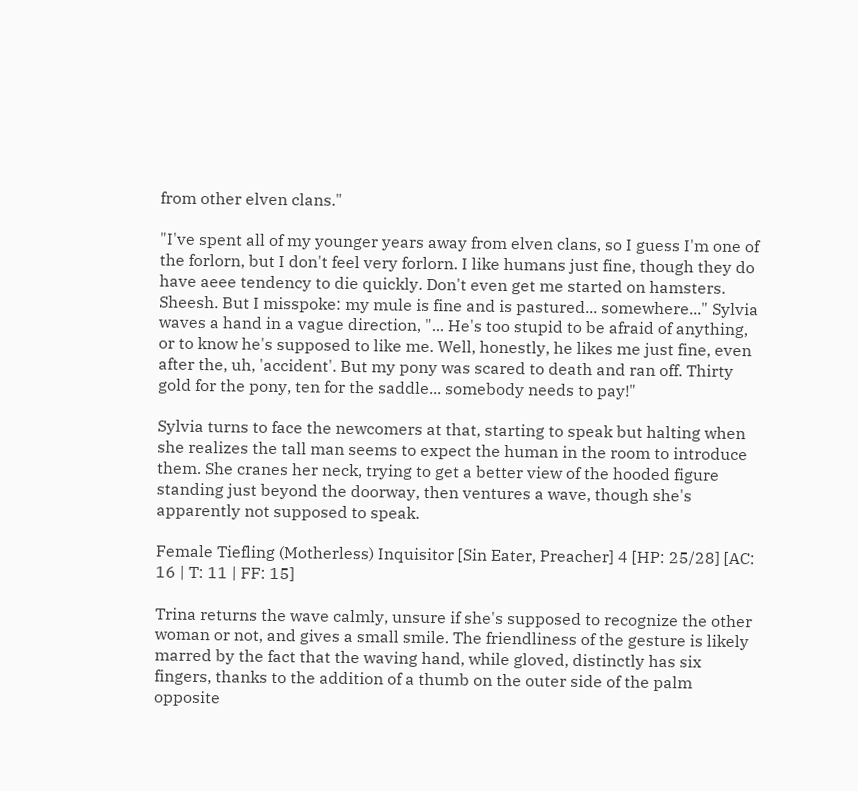from other elven clans."

"I've spent all of my younger years away from elven clans, so I guess I'm one of the forlorn, but I don't feel very forlorn. I like humans just fine, though they do have aeee tendency to die quickly. Don't even get me started on hamsters. Sheesh. But I misspoke: my mule is fine and is pastured... somewhere..." Sylvia waves a hand in a vague direction, "... He's too stupid to be afraid of anything, or to know he's supposed to like me. Well, honestly, he likes me just fine, even after the, uh, 'accident'. But my pony was scared to death and ran off. Thirty gold for the pony, ten for the saddle... somebody needs to pay!"

Sylvia turns to face the newcomers at that, starting to speak but halting when she realizes the tall man seems to expect the human in the room to introduce them. She cranes her neck, trying to get a better view of the hooded figure standing just beyond the doorway, then ventures a wave, though she's apparently not supposed to speak.

Female Tiefling (Motherless) Inquisitor [Sin Eater, Preacher] 4 [HP: 25/28] [AC: 16 | T: 11 | FF: 15]

Trina returns the wave calmly, unsure if she's supposed to recognize the other woman or not, and gives a small smile. The friendliness of the gesture is likely marred by the fact that the waving hand, while gloved, distinctly has six fingers, thanks to the addition of a thumb on the outer side of the palm opposite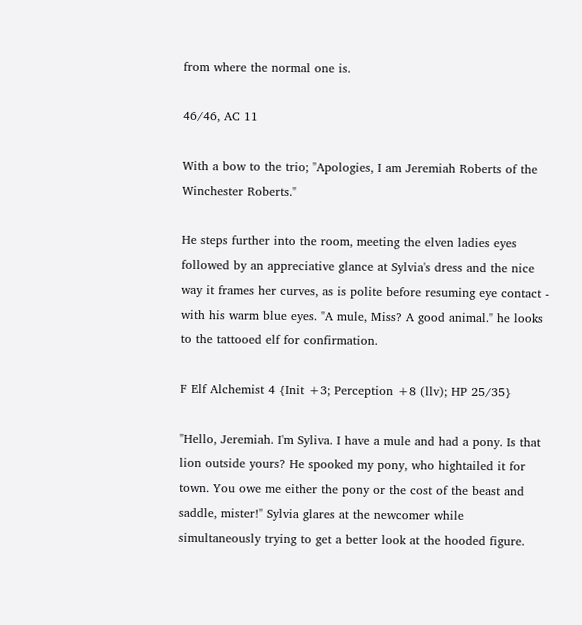from where the normal one is.

46/46, AC 11

With a bow to the trio; "Apologies, I am Jeremiah Roberts of the Winchester Roberts."

He steps further into the room, meeting the elven ladies eyes followed by an appreciative glance at Sylvia's dress and the nice way it frames her curves, as is polite before resuming eye contact - with his warm blue eyes. "A mule, Miss? A good animal." he looks to the tattooed elf for confirmation.

F Elf Alchemist 4 {Init +3; Perception +8 (llv); HP 25/35}

"Hello, Jeremiah. I'm Syliva. I have a mule and had a pony. Is that lion outside yours? He spooked my pony, who hightailed it for town. You owe me either the pony or the cost of the beast and saddle, mister!" Sylvia glares at the newcomer while simultaneously trying to get a better look at the hooded figure.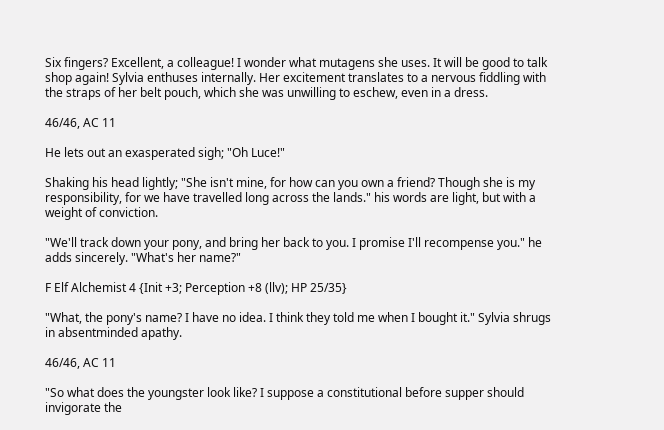Six fingers? Excellent, a colleague! I wonder what mutagens she uses. It will be good to talk shop again! Sylvia enthuses internally. Her excitement translates to a nervous fiddling with the straps of her belt pouch, which she was unwilling to eschew, even in a dress.

46/46, AC 11

He lets out an exasperated sigh; "Oh Luce!"

Shaking his head lightly; "She isn't mine, for how can you own a friend? Though she is my responsibility, for we have travelled long across the lands." his words are light, but with a weight of conviction.

"We'll track down your pony, and bring her back to you. I promise I'll recompense you." he adds sincerely. "What's her name?"

F Elf Alchemist 4 {Init +3; Perception +8 (llv); HP 25/35}

"What, the pony's name? I have no idea. I think they told me when I bought it." Sylvia shrugs in absentminded apathy.

46/46, AC 11

"So what does the youngster look like? I suppose a constitutional before supper should invigorate the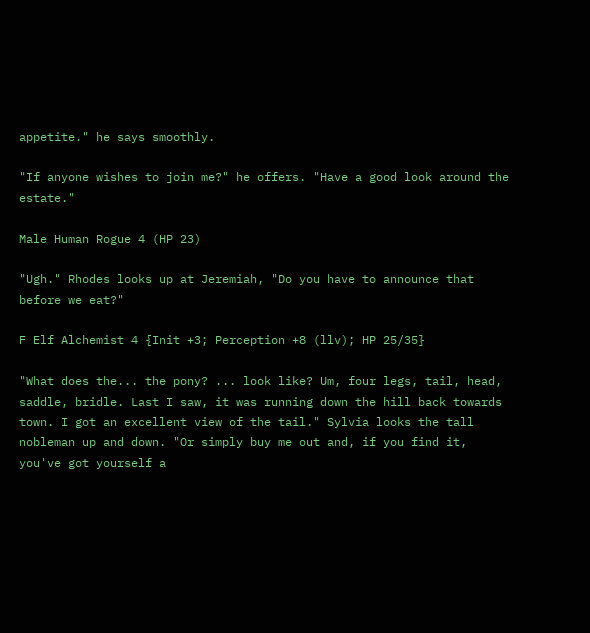appetite." he says smoothly.

"If anyone wishes to join me?" he offers. "Have a good look around the estate."

Male Human Rogue 4 (HP 23)

"Ugh." Rhodes looks up at Jeremiah, "Do you have to announce that before we eat?"

F Elf Alchemist 4 {Init +3; Perception +8 (llv); HP 25/35}

"What does the... the pony? ... look like? Um, four legs, tail, head, saddle, bridle. Last I saw, it was running down the hill back towards town. I got an excellent view of the tail." Sylvia looks the tall nobleman up and down. "Or simply buy me out and, if you find it, you've got yourself a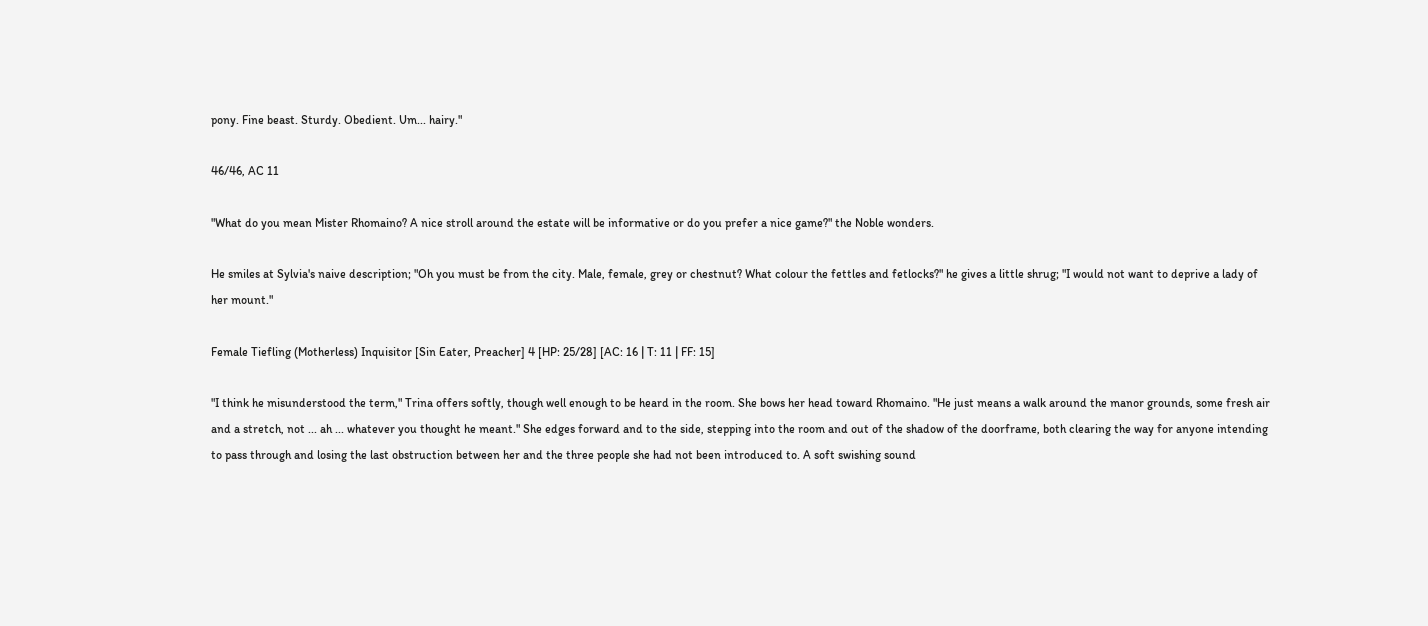pony. Fine beast. Sturdy. Obedient. Um... hairy."

46/46, AC 11

"What do you mean Mister Rhomaino? A nice stroll around the estate will be informative or do you prefer a nice game?" the Noble wonders.

He smiles at Sylvia's naive description; "Oh you must be from the city. Male, female, grey or chestnut? What colour the fettles and fetlocks?" he gives a little shrug; "I would not want to deprive a lady of her mount."

Female Tiefling (Motherless) Inquisitor [Sin Eater, Preacher] 4 [HP: 25/28] [AC: 16 | T: 11 | FF: 15]

"I think he misunderstood the term," Trina offers softly, though well enough to be heard in the room. She bows her head toward Rhomaino. "He just means a walk around the manor grounds, some fresh air and a stretch, not ... ah ... whatever you thought he meant." She edges forward and to the side, stepping into the room and out of the shadow of the doorframe, both clearing the way for anyone intending to pass through and losing the last obstruction between her and the three people she had not been introduced to. A soft swishing sound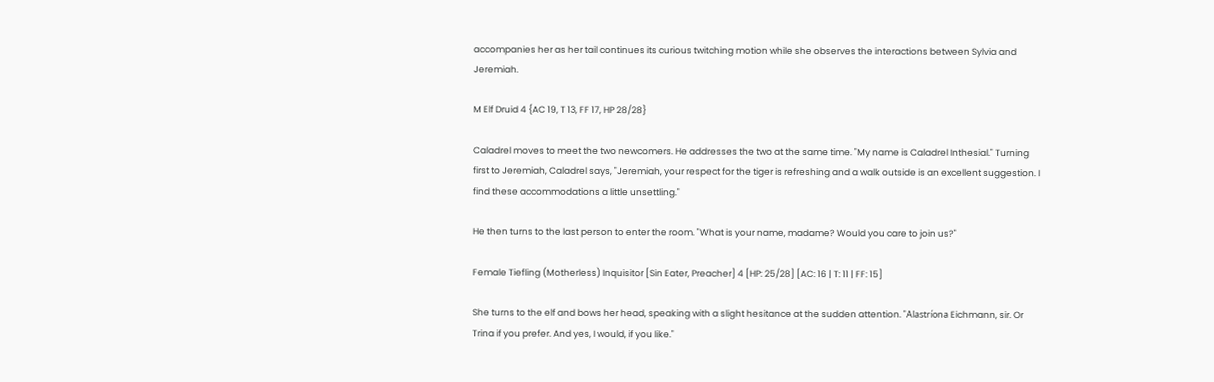accompanies her as her tail continues its curious twitching motion while she observes the interactions between Sylvia and Jeremiah.

M Elf Druid 4 {AC 19, T 13, FF 17, HP 28/28}

Caladrel moves to meet the two newcomers. He addresses the two at the same time. "My name is Caladrel Inthesial." Turning first to Jeremiah, Caladrel says, "Jeremiah, your respect for the tiger is refreshing and a walk outside is an excellent suggestion. I find these accommodations a little unsettling."

He then turns to the last person to enter the room. "What is your name, madame? Would you care to join us?"

Female Tiefling (Motherless) Inquisitor [Sin Eater, Preacher] 4 [HP: 25/28] [AC: 16 | T: 11 | FF: 15]

She turns to the elf and bows her head, speaking with a slight hesitance at the sudden attention. "Alastríona Eichmann, sir. Or Trina if you prefer. And yes, I would, if you like."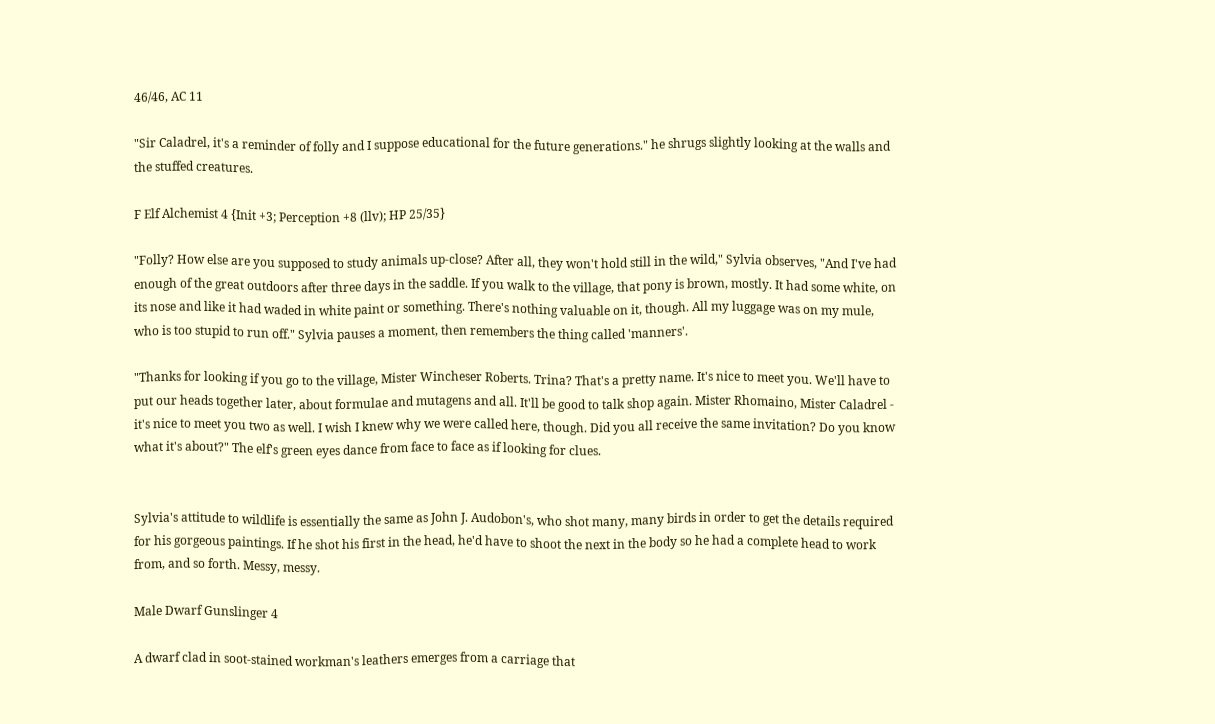46/46, AC 11

"Sir Caladrel, it's a reminder of folly and I suppose educational for the future generations." he shrugs slightly looking at the walls and the stuffed creatures.

F Elf Alchemist 4 {Init +3; Perception +8 (llv); HP 25/35}

"Folly? How else are you supposed to study animals up-close? After all, they won't hold still in the wild," Sylvia observes, "And I've had enough of the great outdoors after three days in the saddle. If you walk to the village, that pony is brown, mostly. It had some white, on its nose and like it had waded in white paint or something. There's nothing valuable on it, though. All my luggage was on my mule, who is too stupid to run off." Sylvia pauses a moment, then remembers the thing called 'manners'.

"Thanks for looking if you go to the village, Mister Wincheser Roberts. Trina? That's a pretty name. It's nice to meet you. We'll have to put our heads together later, about formulae and mutagens and all. It'll be good to talk shop again. Mister Rhomaino, Mister Caladrel - it's nice to meet you two as well. I wish I knew why we were called here, though. Did you all receive the same invitation? Do you know what it's about?" The elf's green eyes dance from face to face as if looking for clues.


Sylvia's attitude to wildlife is essentially the same as John J. Audobon's, who shot many, many birds in order to get the details required for his gorgeous paintings. If he shot his first in the head, he'd have to shoot the next in the body so he had a complete head to work from, and so forth. Messy, messy.

Male Dwarf Gunslinger 4

A dwarf clad in soot-stained workman's leathers emerges from a carriage that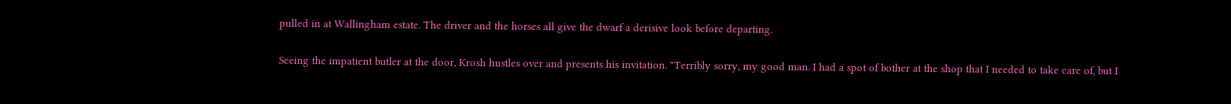pulled in at Wallingham estate. The driver and the horses all give the dwarf a derisive look before departing.

Seeing the impatient butler at the door, Krosh hustles over and presents his invitation. "Terribly sorry, my good man. I had a spot of bother at the shop that I needed to take care of, but I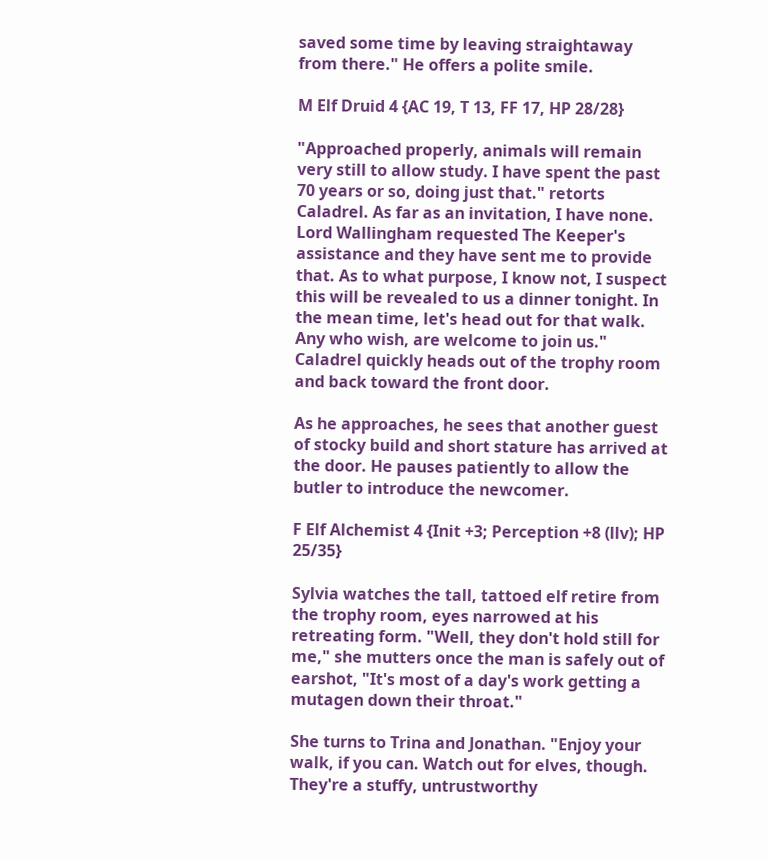saved some time by leaving straightaway from there." He offers a polite smile.

M Elf Druid 4 {AC 19, T 13, FF 17, HP 28/28}

"Approached properly, animals will remain very still to allow study. I have spent the past 70 years or so, doing just that." retorts Caladrel. As far as an invitation, I have none. Lord Wallingham requested The Keeper's assistance and they have sent me to provide that. As to what purpose, I know not, I suspect this will be revealed to us a dinner tonight. In the mean time, let's head out for that walk. Any who wish, are welcome to join us." Caladrel quickly heads out of the trophy room and back toward the front door.

As he approaches, he sees that another guest of stocky build and short stature has arrived at the door. He pauses patiently to allow the butler to introduce the newcomer.

F Elf Alchemist 4 {Init +3; Perception +8 (llv); HP 25/35}

Sylvia watches the tall, tattoed elf retire from the trophy room, eyes narrowed at his retreating form. "Well, they don't hold still for me," she mutters once the man is safely out of earshot, "It's most of a day's work getting a mutagen down their throat."

She turns to Trina and Jonathan. "Enjoy your walk, if you can. Watch out for elves, though. They're a stuffy, untrustworthy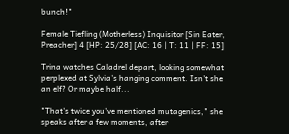bunch!"

Female Tiefling (Motherless) Inquisitor [Sin Eater, Preacher] 4 [HP: 25/28] [AC: 16 | T: 11 | FF: 15]

Trina watches Caladrel depart, looking somewhat perplexed at Sylvia's hanging comment. Isn't she an elf? Or maybe half...

"That's twice you've mentioned mutagenics," she speaks after a few moments, after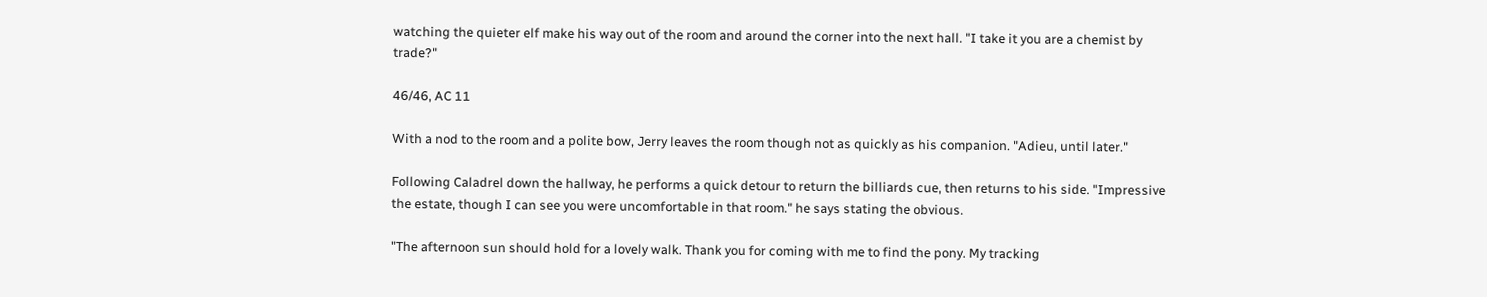watching the quieter elf make his way out of the room and around the corner into the next hall. "I take it you are a chemist by trade?"

46/46, AC 11

With a nod to the room and a polite bow, Jerry leaves the room though not as quickly as his companion. "Adieu, until later."

Following Caladrel down the hallway, he performs a quick detour to return the billiards cue, then returns to his side. "Impressive the estate, though I can see you were uncomfortable in that room." he says stating the obvious.

"The afternoon sun should hold for a lovely walk. Thank you for coming with me to find the pony. My tracking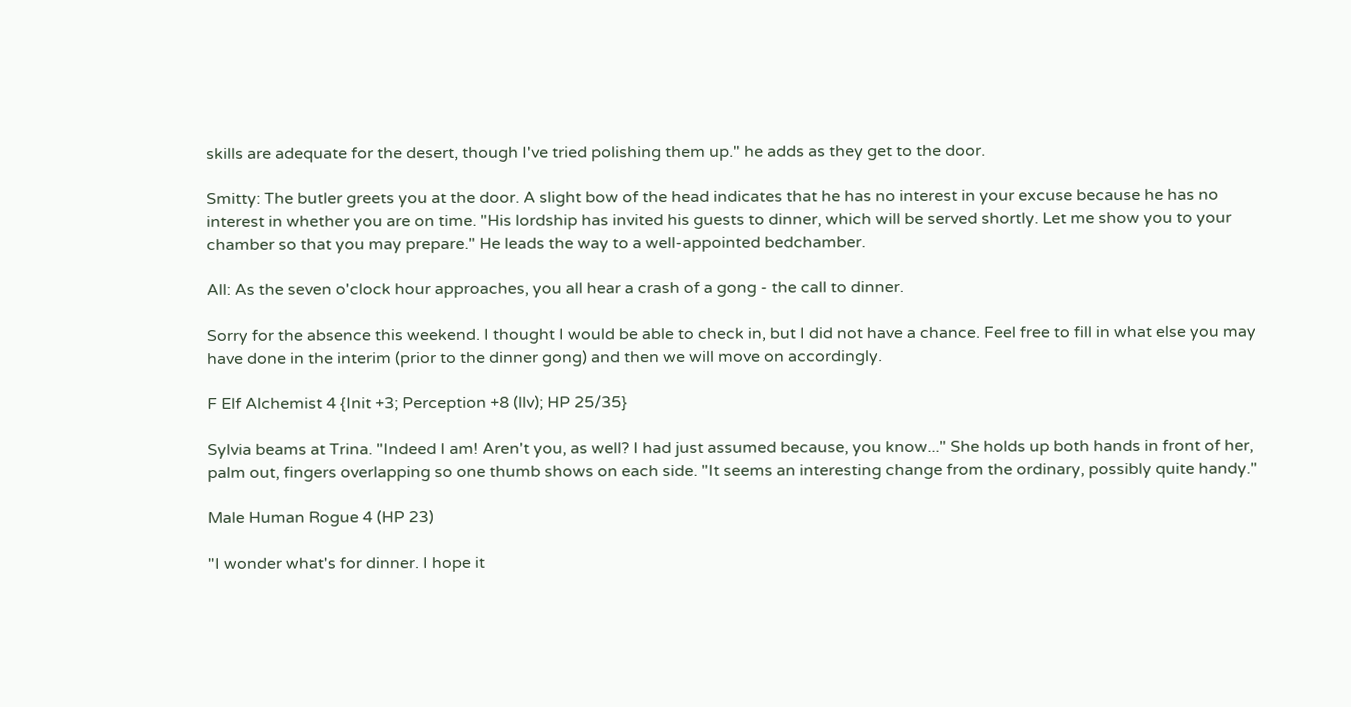skills are adequate for the desert, though I've tried polishing them up." he adds as they get to the door.

Smitty: The butler greets you at the door. A slight bow of the head indicates that he has no interest in your excuse because he has no interest in whether you are on time. "His lordship has invited his guests to dinner, which will be served shortly. Let me show you to your chamber so that you may prepare." He leads the way to a well-appointed bedchamber.

All: As the seven o'clock hour approaches, you all hear a crash of a gong - the call to dinner.

Sorry for the absence this weekend. I thought I would be able to check in, but I did not have a chance. Feel free to fill in what else you may have done in the interim (prior to the dinner gong) and then we will move on accordingly.

F Elf Alchemist 4 {Init +3; Perception +8 (llv); HP 25/35}

Sylvia beams at Trina. "Indeed I am! Aren't you, as well? I had just assumed because, you know..." She holds up both hands in front of her, palm out, fingers overlapping so one thumb shows on each side. "It seems an interesting change from the ordinary, possibly quite handy."

Male Human Rogue 4 (HP 23)

"I wonder what's for dinner. I hope it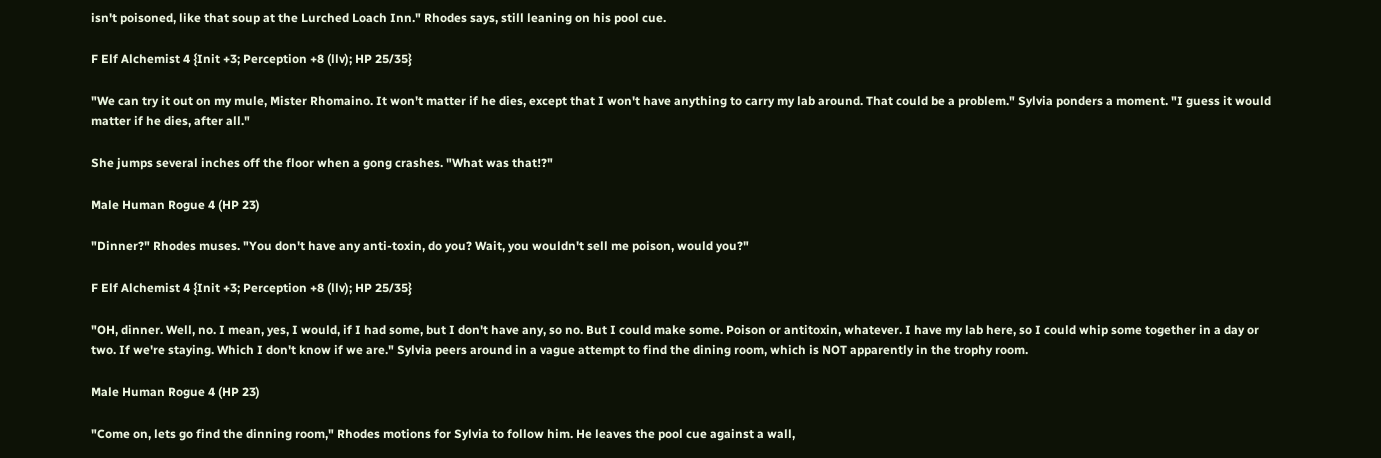isn't poisoned, like that soup at the Lurched Loach Inn." Rhodes says, still leaning on his pool cue.

F Elf Alchemist 4 {Init +3; Perception +8 (llv); HP 25/35}

"We can try it out on my mule, Mister Rhomaino. It won't matter if he dies, except that I won't have anything to carry my lab around. That could be a problem." Sylvia ponders a moment. "I guess it would matter if he dies, after all."

She jumps several inches off the floor when a gong crashes. "What was that!?"

Male Human Rogue 4 (HP 23)

"Dinner?" Rhodes muses. "You don't have any anti-toxin, do you? Wait, you wouldn't sell me poison, would you?"

F Elf Alchemist 4 {Init +3; Perception +8 (llv); HP 25/35}

"OH, dinner. Well, no. I mean, yes, I would, if I had some, but I don't have any, so no. But I could make some. Poison or antitoxin, whatever. I have my lab here, so I could whip some together in a day or two. If we're staying. Which I don't know if we are." Sylvia peers around in a vague attempt to find the dining room, which is NOT apparently in the trophy room.

Male Human Rogue 4 (HP 23)

"Come on, lets go find the dinning room," Rhodes motions for Sylvia to follow him. He leaves the pool cue against a wall,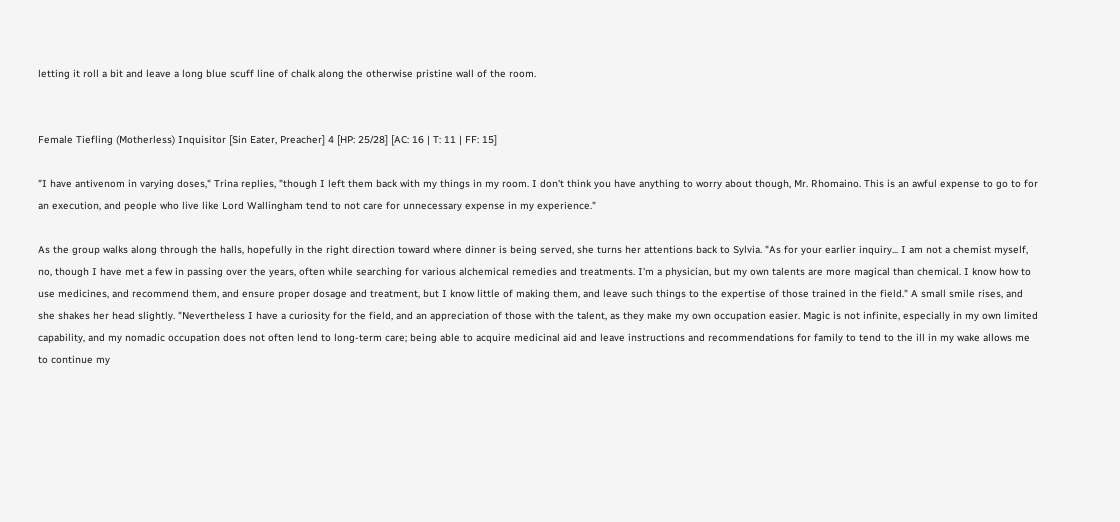letting it roll a bit and leave a long blue scuff line of chalk along the otherwise pristine wall of the room.


Female Tiefling (Motherless) Inquisitor [Sin Eater, Preacher] 4 [HP: 25/28] [AC: 16 | T: 11 | FF: 15]

"I have antivenom in varying doses," Trina replies, "though I left them back with my things in my room. I don't think you have anything to worry about though, Mr. Rhomaino. This is an awful expense to go to for an execution, and people who live like Lord Wallingham tend to not care for unnecessary expense in my experience."

As the group walks along through the halls, hopefully in the right direction toward where dinner is being served, she turns her attentions back to Sylvia. "As for your earlier inquiry... I am not a chemist myself, no, though I have met a few in passing over the years, often while searching for various alchemical remedies and treatments. I'm a physician, but my own talents are more magical than chemical. I know how to use medicines, and recommend them, and ensure proper dosage and treatment, but I know little of making them, and leave such things to the expertise of those trained in the field." A small smile rises, and she shakes her head slightly. "Nevertheless I have a curiosity for the field, and an appreciation of those with the talent, as they make my own occupation easier. Magic is not infinite, especially in my own limited capability, and my nomadic occupation does not often lend to long-term care; being able to acquire medicinal aid and leave instructions and recommendations for family to tend to the ill in my wake allows me to continue my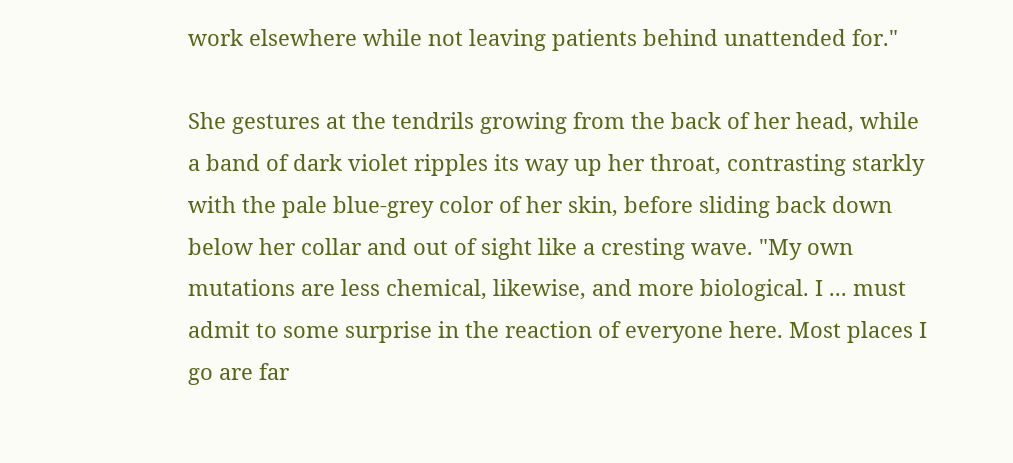work elsewhere while not leaving patients behind unattended for."

She gestures at the tendrils growing from the back of her head, while a band of dark violet ripples its way up her throat, contrasting starkly with the pale blue-grey color of her skin, before sliding back down below her collar and out of sight like a cresting wave. "My own mutations are less chemical, likewise, and more biological. I ... must admit to some surprise in the reaction of everyone here. Most places I go are far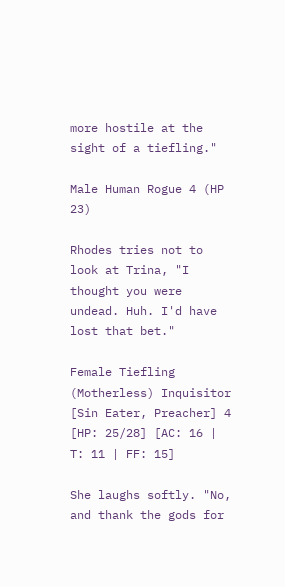more hostile at the sight of a tiefling."

Male Human Rogue 4 (HP 23)

Rhodes tries not to look at Trina, "I thought you were undead. Huh. I'd have lost that bet."

Female Tiefling (Motherless) Inquisitor [Sin Eater, Preacher] 4 [HP: 25/28] [AC: 16 | T: 11 | FF: 15]

She laughs softly. "No, and thank the gods for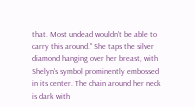that. Most undead wouldn't be able to carry this around." She taps the silver diamond hanging over her breast, with Shelyn's symbol prominently embossed in its center. The chain around her neck is dark with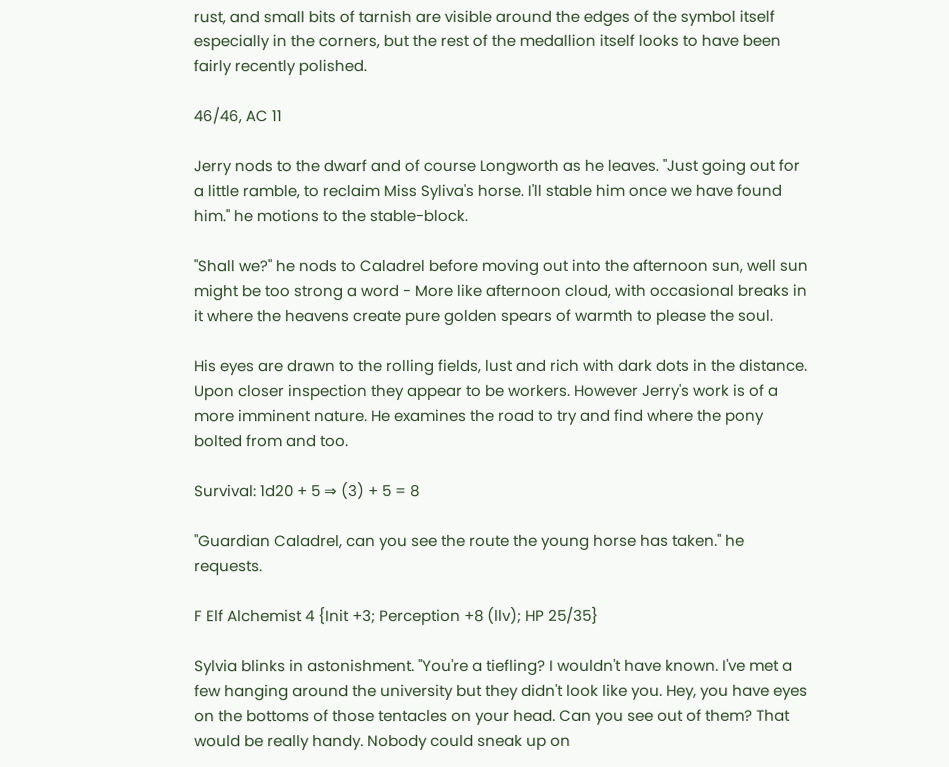rust, and small bits of tarnish are visible around the edges of the symbol itself especially in the corners, but the rest of the medallion itself looks to have been fairly recently polished.

46/46, AC 11

Jerry nods to the dwarf and of course Longworth as he leaves. "Just going out for a little ramble, to reclaim Miss Syliva's horse. I'll stable him once we have found him." he motions to the stable-block.

"Shall we?" he nods to Caladrel before moving out into the afternoon sun, well sun might be too strong a word - More like afternoon cloud, with occasional breaks in it where the heavens create pure golden spears of warmth to please the soul.

His eyes are drawn to the rolling fields, lust and rich with dark dots in the distance. Upon closer inspection they appear to be workers. However Jerry's work is of a more imminent nature. He examines the road to try and find where the pony bolted from and too.

Survival: 1d20 + 5 ⇒ (3) + 5 = 8

"Guardian Caladrel, can you see the route the young horse has taken." he requests.

F Elf Alchemist 4 {Init +3; Perception +8 (llv); HP 25/35}

Sylvia blinks in astonishment. "You're a tiefling? I wouldn't have known. I've met a few hanging around the university but they didn't look like you. Hey, you have eyes on the bottoms of those tentacles on your head. Can you see out of them? That would be really handy. Nobody could sneak up on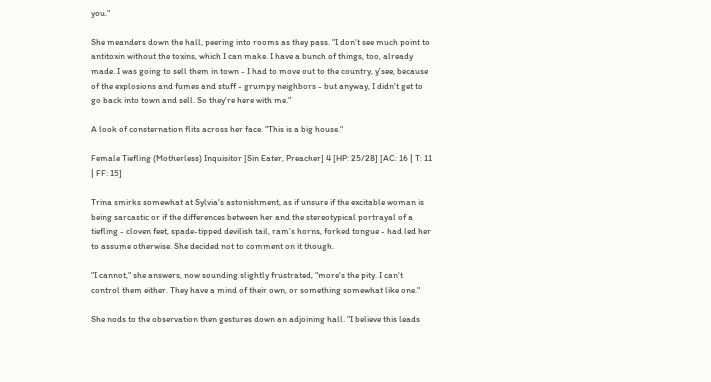you."

She meanders down the hall, peering into rooms as they pass. "I don't see much point to antitoxin without the toxins, which I can make. I have a bunch of things, too, already made. I was going to sell them in town - I had to move out to the country, y'see, because of the explosions and fumes and stuff - grumpy neighbors - but anyway, I didn't get to go back into town and sell. So they're here with me."

A look of consternation flits across her face. "This is a big house."

Female Tiefling (Motherless) Inquisitor [Sin Eater, Preacher] 4 [HP: 25/28] [AC: 16 | T: 11 | FF: 15]

Trina smirks somewhat at Sylvia's astonishment, as if unsure if the excitable woman is being sarcastic or if the differences between her and the stereotypical portrayal of a tiefling - cloven feet, spade-tipped devilish tail, ram's horns, forked tongue - had led her to assume otherwise. She decided not to comment on it though.

"I cannot," she answers, now sounding slightly frustrated, "more's the pity. I can't control them either. They have a mind of their own, or something somewhat like one."

She nods to the observation then gestures down an adjoining hall. "I believe this leads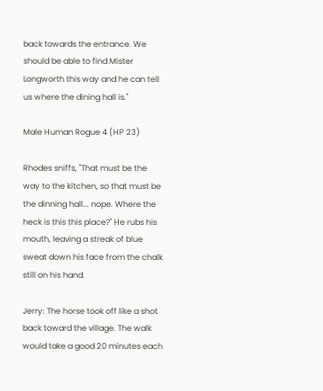back towards the entrance. We should be able to find Mister Longworth this way and he can tell us where the dining hall is."

Male Human Rogue 4 (HP 23)

Rhodes sniffs, "That must be the way to the kitchen, so that must be the dinning hall... nope. Where the heck is this this place?" He rubs his mouth, leaving a streak of blue sweat down his face from the chalk still on his hand.

Jerry: The horse took off like a shot back toward the village. The walk would take a good 20 minutes each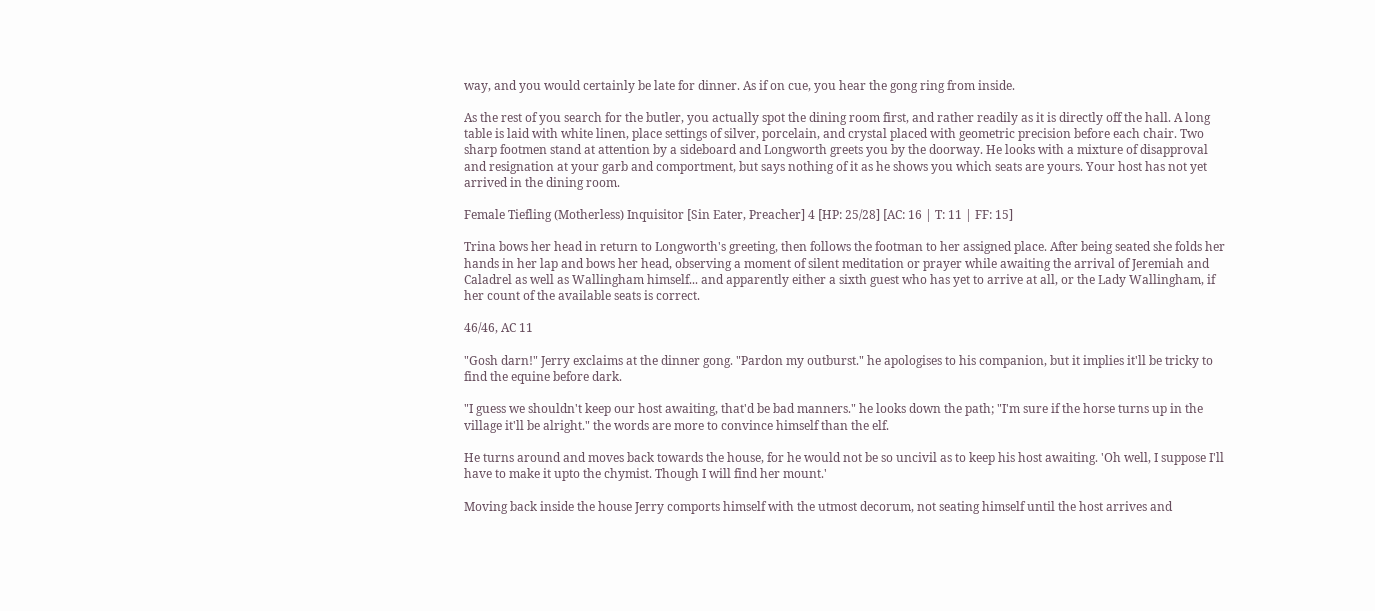way, and you would certainly be late for dinner. As if on cue, you hear the gong ring from inside.

As the rest of you search for the butler, you actually spot the dining room first, and rather readily as it is directly off the hall. A long table is laid with white linen, place settings of silver, porcelain, and crystal placed with geometric precision before each chair. Two sharp footmen stand at attention by a sideboard and Longworth greets you by the doorway. He looks with a mixture of disapproval and resignation at your garb and comportment, but says nothing of it as he shows you which seats are yours. Your host has not yet arrived in the dining room.

Female Tiefling (Motherless) Inquisitor [Sin Eater, Preacher] 4 [HP: 25/28] [AC: 16 | T: 11 | FF: 15]

Trina bows her head in return to Longworth's greeting, then follows the footman to her assigned place. After being seated she folds her hands in her lap and bows her head, observing a moment of silent meditation or prayer while awaiting the arrival of Jeremiah and Caladrel as well as Wallingham himself... and apparently either a sixth guest who has yet to arrive at all, or the Lady Wallingham, if her count of the available seats is correct.

46/46, AC 11

"Gosh darn!" Jerry exclaims at the dinner gong. "Pardon my outburst." he apologises to his companion, but it implies it'll be tricky to find the equine before dark.

"I guess we shouldn't keep our host awaiting, that'd be bad manners." he looks down the path; "I'm sure if the horse turns up in the village it'll be alright." the words are more to convince himself than the elf.

He turns around and moves back towards the house, for he would not be so uncivil as to keep his host awaiting. 'Oh well, I suppose I'll have to make it upto the chymist. Though I will find her mount.'

Moving back inside the house Jerry comports himself with the utmost decorum, not seating himself until the host arrives and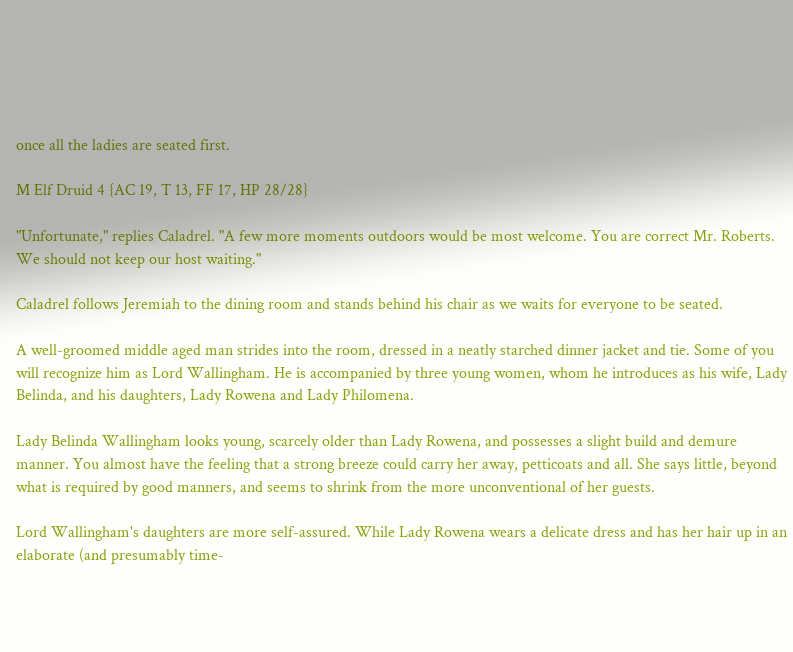once all the ladies are seated first.

M Elf Druid 4 {AC 19, T 13, FF 17, HP 28/28}

"Unfortunate," replies Caladrel. "A few more moments outdoors would be most welcome. You are correct Mr. Roberts. We should not keep our host waiting."

Caladrel follows Jeremiah to the dining room and stands behind his chair as we waits for everyone to be seated.

A well-groomed middle aged man strides into the room, dressed in a neatly starched dinner jacket and tie. Some of you will recognize him as Lord Wallingham. He is accompanied by three young women, whom he introduces as his wife, Lady Belinda, and his daughters, Lady Rowena and Lady Philomena.

Lady Belinda Wallingham looks young, scarcely older than Lady Rowena, and possesses a slight build and demure manner. You almost have the feeling that a strong breeze could carry her away, petticoats and all. She says little, beyond what is required by good manners, and seems to shrink from the more unconventional of her guests.

Lord Wallingham's daughters are more self-assured. While Lady Rowena wears a delicate dress and has her hair up in an elaborate (and presumably time-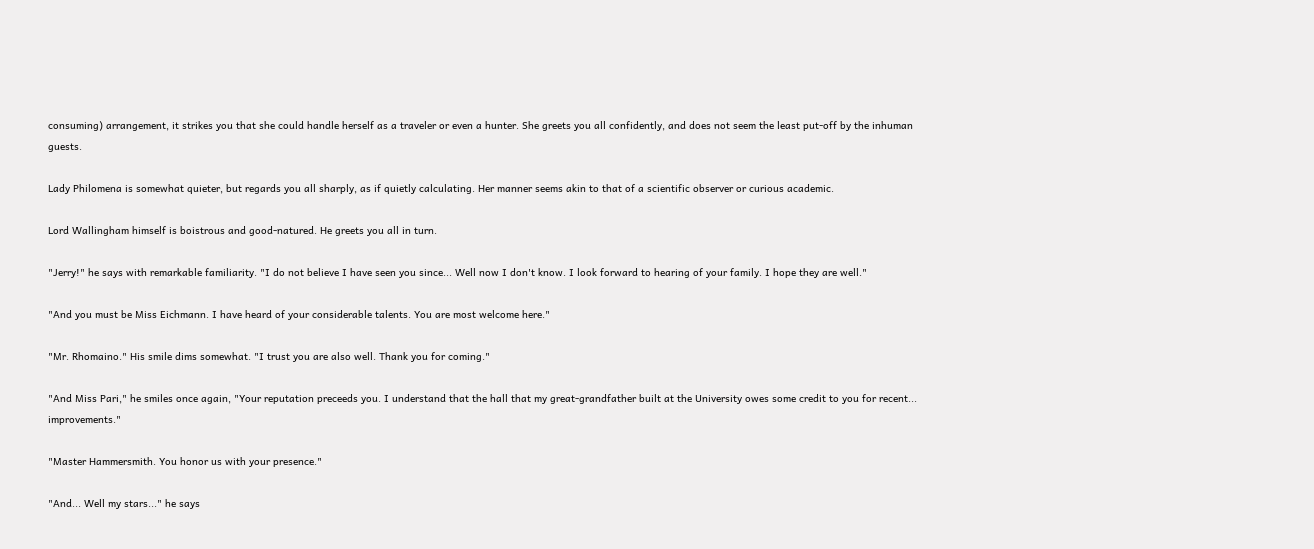consuming) arrangement, it strikes you that she could handle herself as a traveler or even a hunter. She greets you all confidently, and does not seem the least put-off by the inhuman guests.

Lady Philomena is somewhat quieter, but regards you all sharply, as if quietly calculating. Her manner seems akin to that of a scientific observer or curious academic.

Lord Wallingham himself is boistrous and good-natured. He greets you all in turn.

"Jerry!" he says with remarkable familiarity. "I do not believe I have seen you since... Well now I don't know. I look forward to hearing of your family. I hope they are well."

"And you must be Miss Eichmann. I have heard of your considerable talents. You are most welcome here."

"Mr. Rhomaino." His smile dims somewhat. "I trust you are also well. Thank you for coming."

"And Miss Pari," he smiles once again, "Your reputation preceeds you. I understand that the hall that my great-grandfather built at the University owes some credit to you for recent... improvements."

"Master Hammersmith. You honor us with your presence."

"And... Well my stars..." he says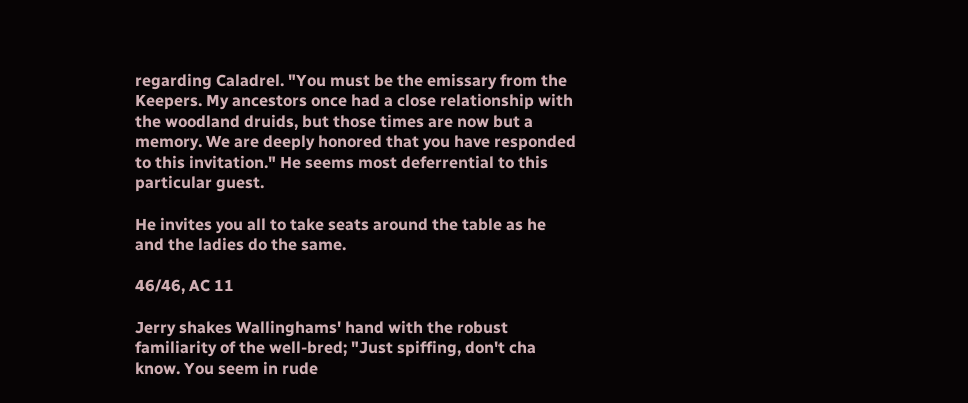regarding Caladrel. "You must be the emissary from the Keepers. My ancestors once had a close relationship with the woodland druids, but those times are now but a memory. We are deeply honored that you have responded to this invitation." He seems most deferrential to this particular guest.

He invites you all to take seats around the table as he and the ladies do the same.

46/46, AC 11

Jerry shakes Wallinghams' hand with the robust familiarity of the well-bred; "Just spiffing, don't cha know. You seem in rude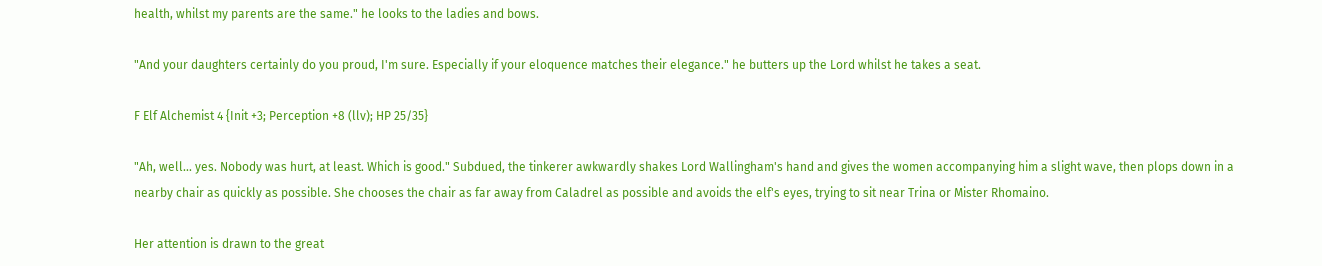health, whilst my parents are the same." he looks to the ladies and bows.

"And your daughters certainly do you proud, I'm sure. Especially if your eloquence matches their elegance." he butters up the Lord whilst he takes a seat.

F Elf Alchemist 4 {Init +3; Perception +8 (llv); HP 25/35}

"Ah, well... yes. Nobody was hurt, at least. Which is good." Subdued, the tinkerer awkwardly shakes Lord Wallingham's hand and gives the women accompanying him a slight wave, then plops down in a nearby chair as quickly as possible. She chooses the chair as far away from Caladrel as possible and avoids the elf's eyes, trying to sit near Trina or Mister Rhomaino.

Her attention is drawn to the great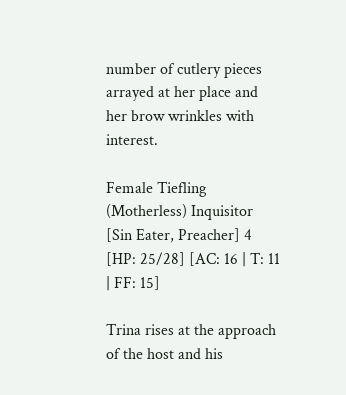number of cutlery pieces arrayed at her place and her brow wrinkles with interest.

Female Tiefling (Motherless) Inquisitor [Sin Eater, Preacher] 4 [HP: 25/28] [AC: 16 | T: 11 | FF: 15]

Trina rises at the approach of the host and his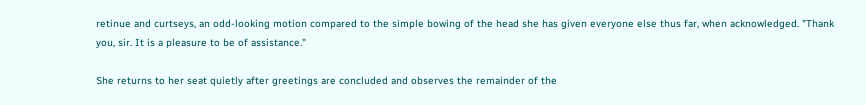retinue and curtseys, an odd-looking motion compared to the simple bowing of the head she has given everyone else thus far, when acknowledged. "Thank you, sir. It is a pleasure to be of assistance."

She returns to her seat quietly after greetings are concluded and observes the remainder of the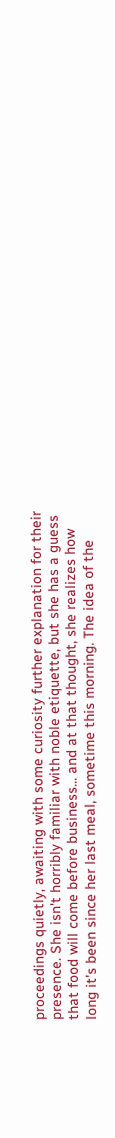proceedings quietly, awaiting with some curiosity further explanation for their presence. She isn't horribly familiar with noble etiquette, but she has a guess that food will come before business... and at that thought, she realizes how long it's been since her last meal, sometime this morning. The idea of the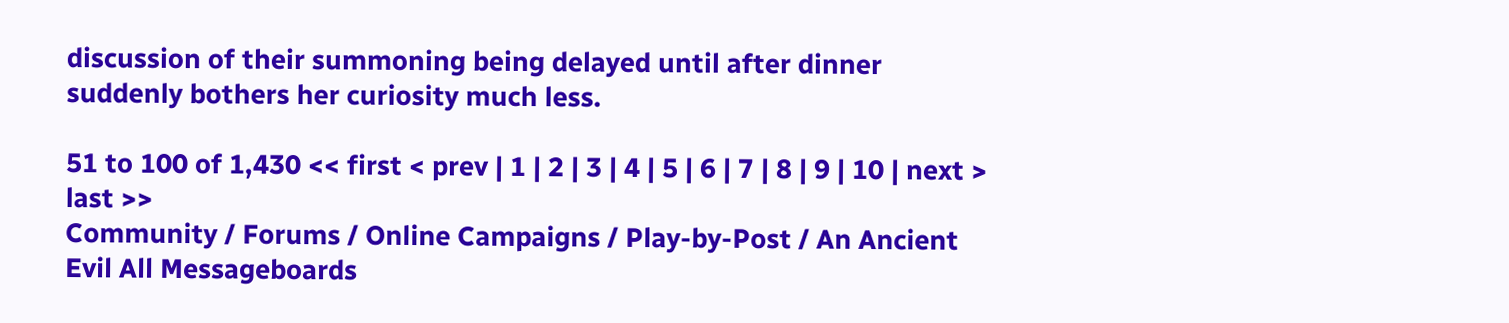discussion of their summoning being delayed until after dinner suddenly bothers her curiosity much less.

51 to 100 of 1,430 << first < prev | 1 | 2 | 3 | 4 | 5 | 6 | 7 | 8 | 9 | 10 | next > last >>
Community / Forums / Online Campaigns / Play-by-Post / An Ancient Evil All Messageboards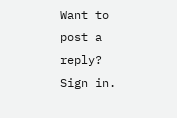Want to post a reply? Sign in.